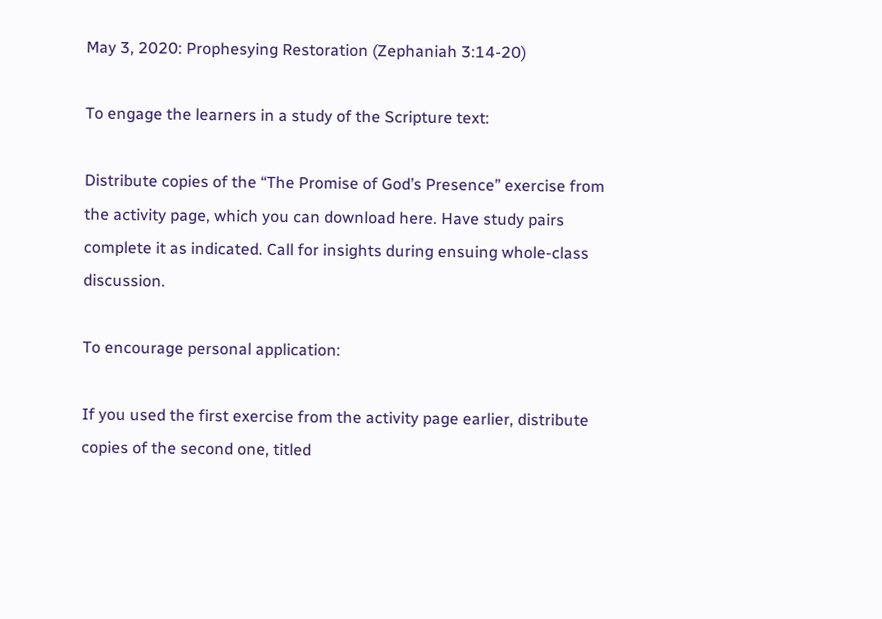May 3, 2020: Prophesying Restoration (Zephaniah 3:14-20)

To engage the learners in a study of the Scripture text:

Distribute copies of the “The Promise of God’s Presence” exercise from the activity page, which you can download here. Have study pairs complete it as indicated. Call for insights during ensuing whole-class discussion.

To encourage personal application:

If you used the first exercise from the activity page earlier, distribute copies of the second one, titled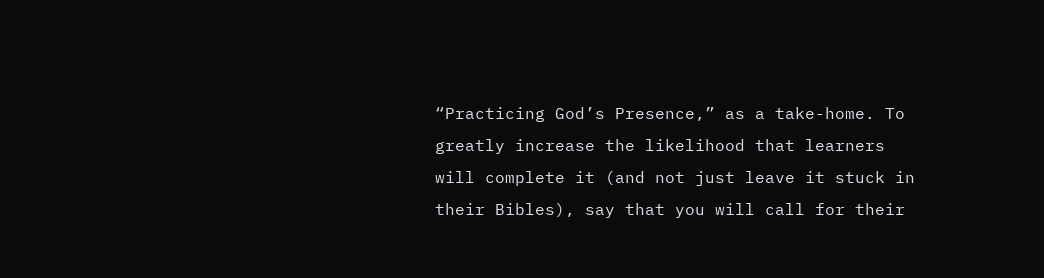“Practicing God’s Presence,” as a take-home. To greatly increase the likelihood that learners will complete it (and not just leave it stuck in their Bibles), say that you will call for their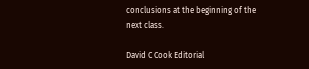conclusions at the beginning of the next class.

David C Cook Editorial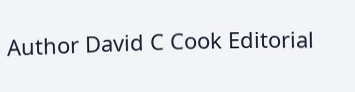Author David C Cook Editorial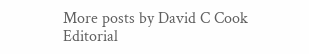More posts by David C Cook Editorial